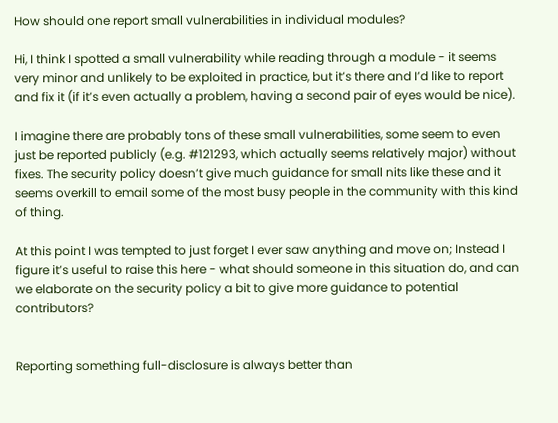How should one report small vulnerabilities in individual modules?

Hi, I think I spotted a small vulnerability while reading through a module - it seems very minor and unlikely to be exploited in practice, but it’s there and I’d like to report and fix it (if it’s even actually a problem, having a second pair of eyes would be nice).

I imagine there are probably tons of these small vulnerabilities, some seem to even just be reported publicly (e.g. #121293, which actually seems relatively major) without fixes. The security policy doesn’t give much guidance for small nits like these and it seems overkill to email some of the most busy people in the community with this kind of thing.

At this point I was tempted to just forget I ever saw anything and move on; Instead I figure it’s useful to raise this here - what should someone in this situation do, and can we elaborate on the security policy a bit to give more guidance to potential contributors?


Reporting something full-disclosure is always better than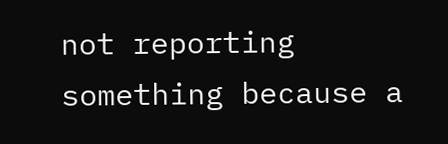not reporting something because a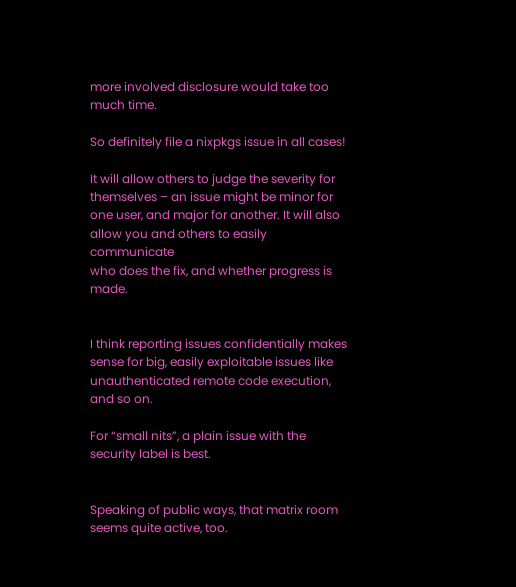more involved disclosure would take too much time.

So definitely file a nixpkgs issue in all cases!

It will allow others to judge the severity for themselves – an issue might be minor for one user, and major for another. It will also allow you and others to easily communicate
who does the fix, and whether progress is made.


I think reporting issues confidentially makes sense for big, easily exploitable issues like unauthenticated remote code execution, and so on.

For “small nits”, a plain issue with the security label is best.


Speaking of public ways, that matrix room seems quite active, too.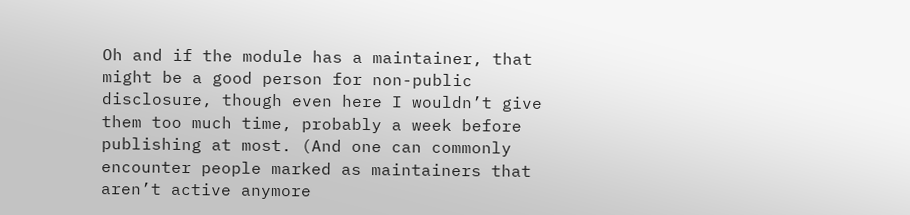Oh and if the module has a maintainer, that might be a good person for non-public disclosure, though even here I wouldn’t give them too much time, probably a week before publishing at most. (And one can commonly encounter people marked as maintainers that aren’t active anymore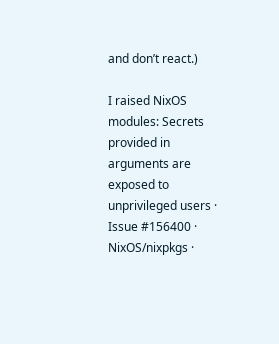and don’t react.)

I raised NixOS modules: Secrets provided in arguments are exposed to unprivileged users · Issue #156400 · NixOS/nixpkgs ·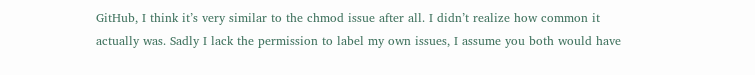GitHub, I think it’s very similar to the chmod issue after all. I didn’t realize how common it actually was. Sadly I lack the permission to label my own issues, I assume you both would have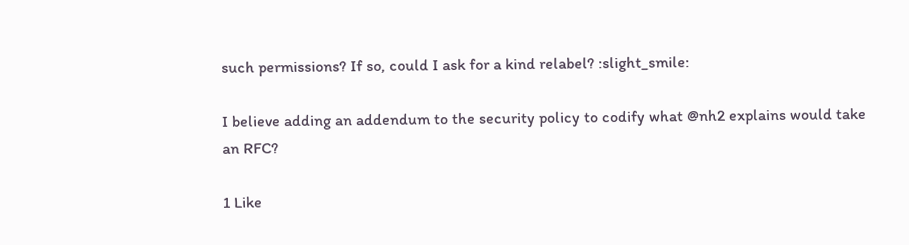such permissions? If so, could I ask for a kind relabel? :slight_smile:

I believe adding an addendum to the security policy to codify what @nh2 explains would take an RFC?

1 Like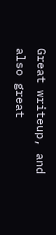Great writeup, and also great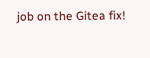job on the Gitea fix!